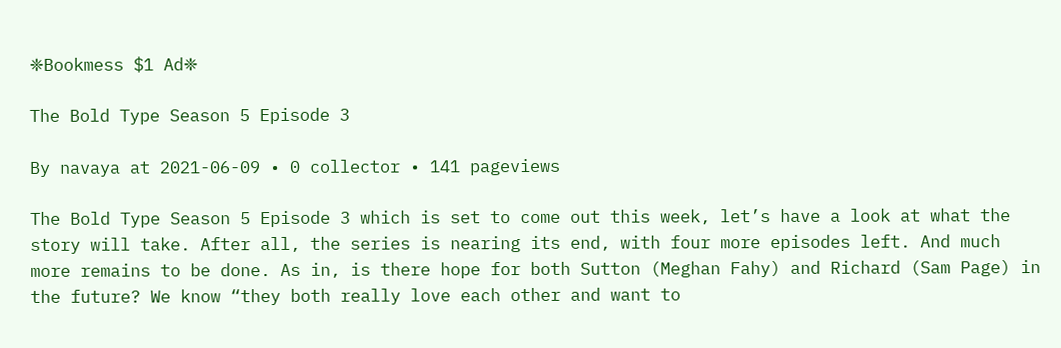❈Bookmess $1 Ad❈

The Bold Type Season 5 Episode 3

By navaya at 2021-06-09 • 0 collector • 141 pageviews

The Bold Type Season 5 Episode 3 which is set to come out this week, let’s have a look at what the story will take. After all, the series is nearing its end, with four more episodes left. And much more remains to be done. As in, is there hope for both Sutton (Meghan Fahy) and Richard (Sam Page) in the future? We know “they both really love each other and want to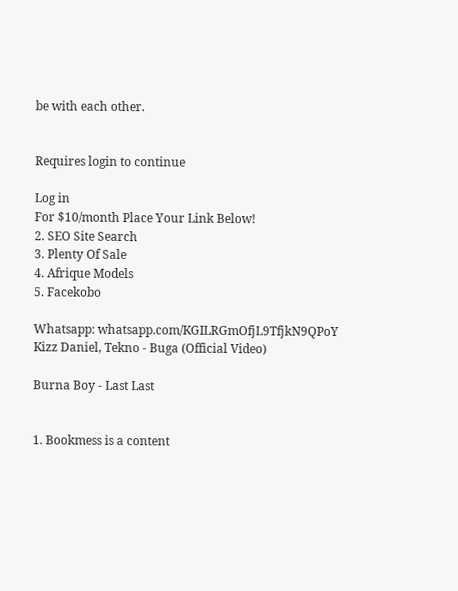be with each other.


Requires login to continue

Log in
For $10/month Place Your Link Below!
2. SEO Site Search
3. Plenty Of Sale
4. Afrique Models
5. Facekobo

Whatsapp: whatsapp.com/KGILRGmOfjL9TfjkN9QPoY
Kizz Daniel, Tekno - Buga (Official Video)

Burna Boy - Last Last


1. Bookmess is a content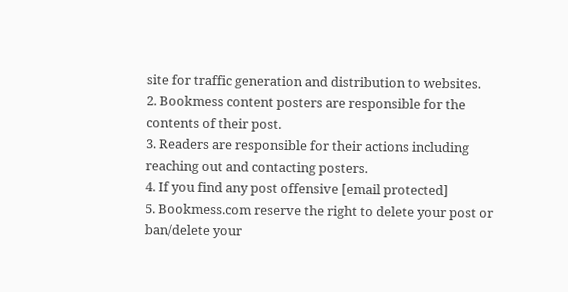site for traffic generation and distribution to websites.
2. Bookmess content posters are responsible for the contents of their post.
3. Readers are responsible for their actions including reaching out and contacting posters.
4. If you find any post offensive [email protected]
5. Bookmess.com reserve the right to delete your post or ban/delete your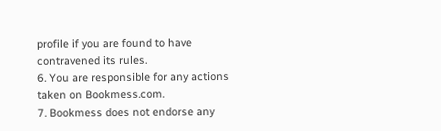profile if you are found to have contravened its rules.
6. You are responsible for any actions taken on Bookmess.com.
7. Bookmess does not endorse any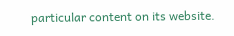particular content on its website.